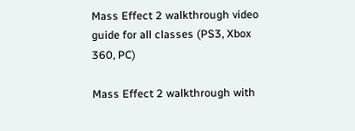Mass Effect 2 walkthrough video guide for all classes (PS3, Xbox 360, PC)

Mass Effect 2 walkthrough with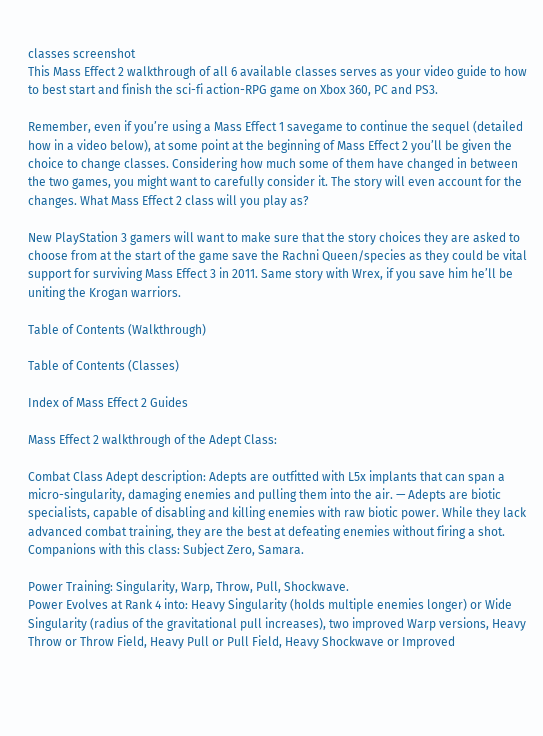classes screenshot
This Mass Effect 2 walkthrough of all 6 available classes serves as your video guide to how to best start and finish the sci-fi action-RPG game on Xbox 360, PC and PS3.

Remember, even if you’re using a Mass Effect 1 savegame to continue the sequel (detailed how in a video below), at some point at the beginning of Mass Effect 2 you’ll be given the choice to change classes. Considering how much some of them have changed in between the two games, you might want to carefully consider it. The story will even account for the changes. What Mass Effect 2 class will you play as?

New PlayStation 3 gamers will want to make sure that the story choices they are asked to choose from at the start of the game save the Rachni Queen/species as they could be vital support for surviving Mass Effect 3 in 2011. Same story with Wrex, if you save him he’ll be uniting the Krogan warriors.

Table of Contents (Walkthrough)

Table of Contents (Classes)

Index of Mass Effect 2 Guides

Mass Effect 2 walkthrough of the Adept Class:

Combat Class Adept description: Adepts are outfitted with L5x implants that can span a micro-singularity, damaging enemies and pulling them into the air. — Adepts are biotic specialists, capable of disabling and killing enemies with raw biotic power. While they lack advanced combat training, they are the best at defeating enemies without firing a shot.
Companions with this class: Subject Zero, Samara.

Power Training: Singularity, Warp, Throw, Pull, Shockwave.
Power Evolves at Rank 4 into: Heavy Singularity (holds multiple enemies longer) or Wide Singularity (radius of the gravitational pull increases), two improved Warp versions, Heavy Throw or Throw Field, Heavy Pull or Pull Field, Heavy Shockwave or Improved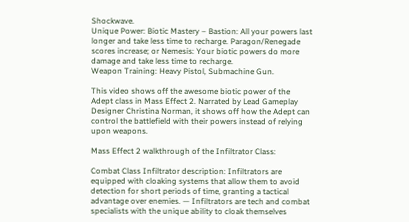Shockwave.
Unique Power: Biotic Mastery – Bastion: All your powers last longer and take less time to recharge. Paragon/Renegade scores increase; or Nemesis: Your biotic powers do more damage and take less time to recharge.
Weapon Training: Heavy Pistol, Submachine Gun.

This video shows off the awesome biotic power of the Adept class in Mass Effect 2. Narrated by Lead Gameplay Designer Christina Norman, it shows off how the Adept can control the battlefield with their powers instead of relying upon weapons.

Mass Effect 2 walkthrough of the Infiltrator Class:

Combat Class Infiltrator description: Infiltrators are equipped with cloaking systems that allow them to avoid detection for short periods of time, granting a tactical advantage over enemies. — Infiltrators are tech and combat specialists with the unique ability to cloak themselves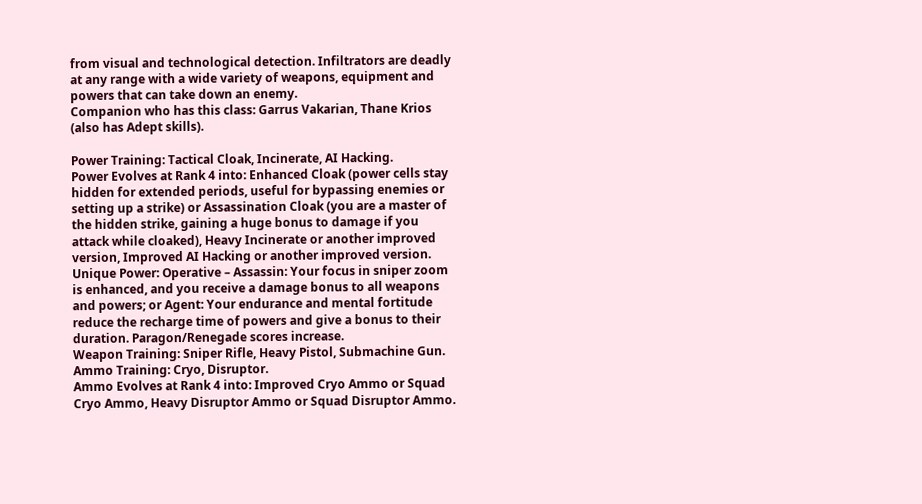from visual and technological detection. Infiltrators are deadly at any range with a wide variety of weapons, equipment and powers that can take down an enemy.
Companion who has this class: Garrus Vakarian, Thane Krios (also has Adept skills).

Power Training: Tactical Cloak, Incinerate, AI Hacking.
Power Evolves at Rank 4 into: Enhanced Cloak (power cells stay hidden for extended periods, useful for bypassing enemies or setting up a strike) or Assassination Cloak (you are a master of the hidden strike, gaining a huge bonus to damage if you attack while cloaked), Heavy Incinerate or another improved version, Improved AI Hacking or another improved version.
Unique Power: Operative – Assassin: Your focus in sniper zoom is enhanced, and you receive a damage bonus to all weapons and powers; or Agent: Your endurance and mental fortitude reduce the recharge time of powers and give a bonus to their duration. Paragon/Renegade scores increase.
Weapon Training: Sniper Rifle, Heavy Pistol, Submachine Gun.
Ammo Training: Cryo, Disruptor.
Ammo Evolves at Rank 4 into: Improved Cryo Ammo or Squad Cryo Ammo, Heavy Disruptor Ammo or Squad Disruptor Ammo.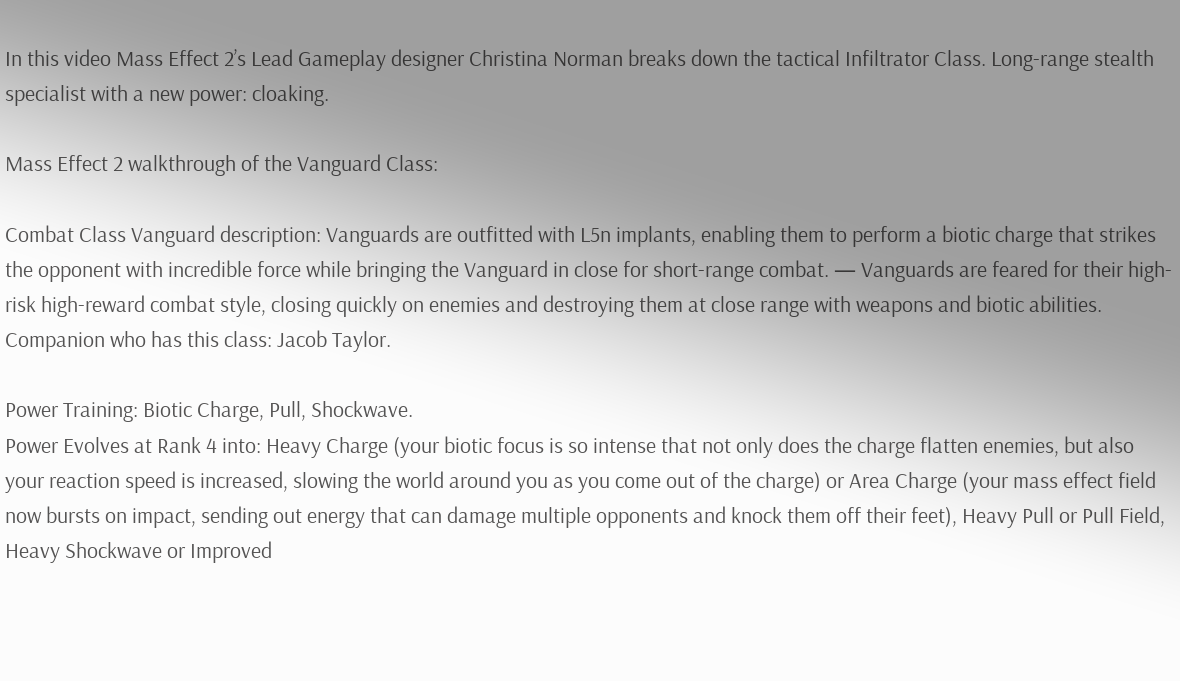In this video Mass Effect 2’s Lead Gameplay designer Christina Norman breaks down the tactical Infiltrator Class. Long-range stealth specialist with a new power: cloaking.

Mass Effect 2 walkthrough of the Vanguard Class:

Combat Class Vanguard description: Vanguards are outfitted with L5n implants, enabling them to perform a biotic charge that strikes the opponent with incredible force while bringing the Vanguard in close for short-range combat. — Vanguards are feared for their high-risk high-reward combat style, closing quickly on enemies and destroying them at close range with weapons and biotic abilities.
Companion who has this class: Jacob Taylor.

Power Training: Biotic Charge, Pull, Shockwave.
Power Evolves at Rank 4 into: Heavy Charge (your biotic focus is so intense that not only does the charge flatten enemies, but also your reaction speed is increased, slowing the world around you as you come out of the charge) or Area Charge (your mass effect field now bursts on impact, sending out energy that can damage multiple opponents and knock them off their feet), Heavy Pull or Pull Field, Heavy Shockwave or Improved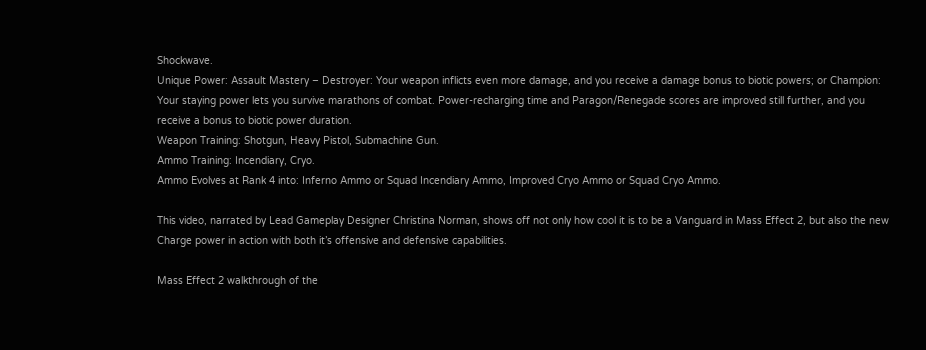Shockwave.
Unique Power: Assault Mastery – Destroyer: Your weapon inflicts even more damage, and you receive a damage bonus to biotic powers; or Champion: Your staying power lets you survive marathons of combat. Power-recharging time and Paragon/Renegade scores are improved still further, and you receive a bonus to biotic power duration.
Weapon Training: Shotgun, Heavy Pistol, Submachine Gun.
Ammo Training: Incendiary, Cryo.
Ammo Evolves at Rank 4 into: Inferno Ammo or Squad Incendiary Ammo, Improved Cryo Ammo or Squad Cryo Ammo.

This video, narrated by Lead Gameplay Designer Christina Norman, shows off not only how cool it is to be a Vanguard in Mass Effect 2, but also the new Charge power in action with both it’s offensive and defensive capabilities.

Mass Effect 2 walkthrough of the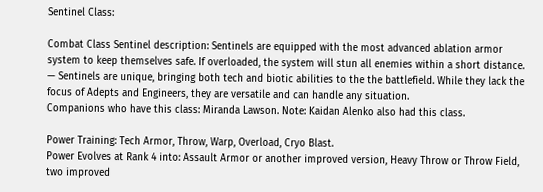Sentinel Class:

Combat Class Sentinel description: Sentinels are equipped with the most advanced ablation armor system to keep themselves safe. If overloaded, the system will stun all enemies within a short distance. — Sentinels are unique, bringing both tech and biotic abilities to the the battlefield. While they lack the focus of Adepts and Engineers, they are versatile and can handle any situation.
Companions who have this class: Miranda Lawson. Note: Kaidan Alenko also had this class.

Power Training: Tech Armor, Throw, Warp, Overload, Cryo Blast.
Power Evolves at Rank 4 into: Assault Armor or another improved version, Heavy Throw or Throw Field, two improved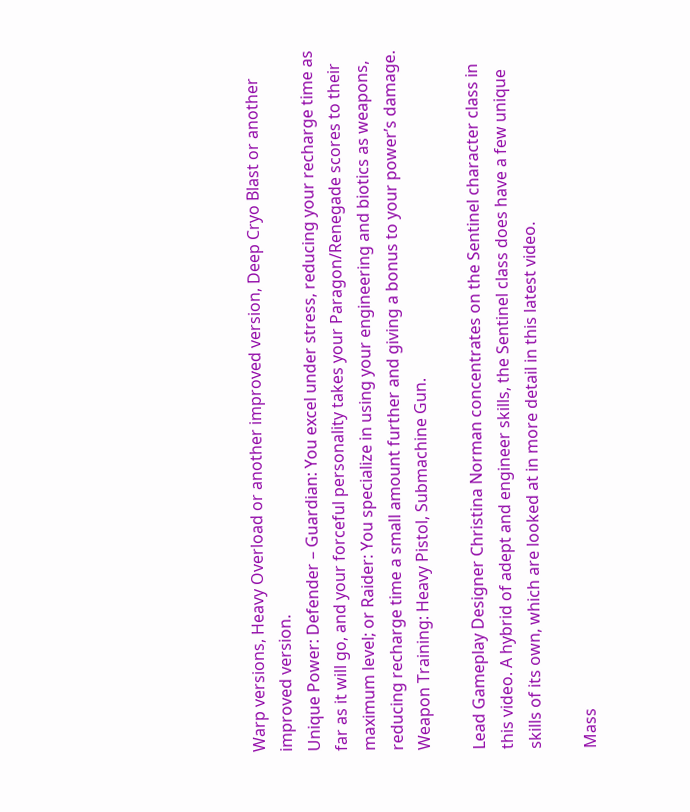Warp versions, Heavy Overload or another improved version, Deep Cryo Blast or another improved version.
Unique Power: Defender – Guardian: You excel under stress, reducing your recharge time as far as it will go, and your forceful personality takes your Paragon/Renegade scores to their maximum level; or Raider: You specialize in using your engineering and biotics as weapons, reducing recharge time a small amount further and giving a bonus to your power’s damage.
Weapon Training: Heavy Pistol, Submachine Gun.

Lead Gameplay Designer Christina Norman concentrates on the Sentinel character class in this video. A hybrid of adept and engineer skills, the Sentinel class does have a few unique skills of its own, which are looked at in more detail in this latest video.

Mass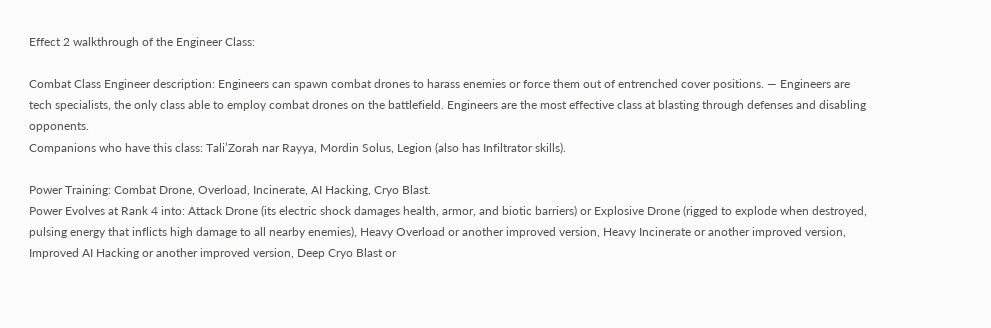Effect 2 walkthrough of the Engineer Class:

Combat Class Engineer description: Engineers can spawn combat drones to harass enemies or force them out of entrenched cover positions. — Engineers are tech specialists, the only class able to employ combat drones on the battlefield. Engineers are the most effective class at blasting through defenses and disabling opponents.
Companions who have this class: Tali’Zorah nar Rayya, Mordin Solus, Legion (also has Infiltrator skills).

Power Training: Combat Drone, Overload, Incinerate, AI Hacking, Cryo Blast.
Power Evolves at Rank 4 into: Attack Drone (its electric shock damages health, armor, and biotic barriers) or Explosive Drone (rigged to explode when destroyed, pulsing energy that inflicts high damage to all nearby enemies), Heavy Overload or another improved version, Heavy Incinerate or another improved version, Improved AI Hacking or another improved version, Deep Cryo Blast or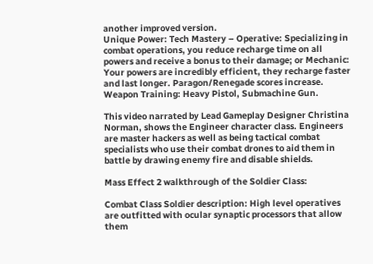another improved version.
Unique Power: Tech Mastery – Operative: Specializing in combat operations, you reduce recharge time on all powers and receive a bonus to their damage; or Mechanic: Your powers are incredibly efficient, they recharge faster and last longer. Paragon/Renegade scores increase.
Weapon Training: Heavy Pistol, Submachine Gun.

This video narrated by Lead Gameplay Designer Christina Norman, shows the Engineer character class. Engineers are master hackers as well as being tactical combat specialists who use their combat drones to aid them in battle by drawing enemy fire and disable shields.

Mass Effect 2 walkthrough of the Soldier Class:

Combat Class Soldier description: High level operatives are outfitted with ocular synaptic processors that allow them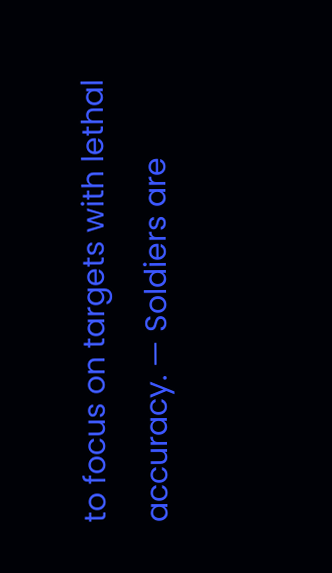to focus on targets with lethal accuracy. — Soldiers are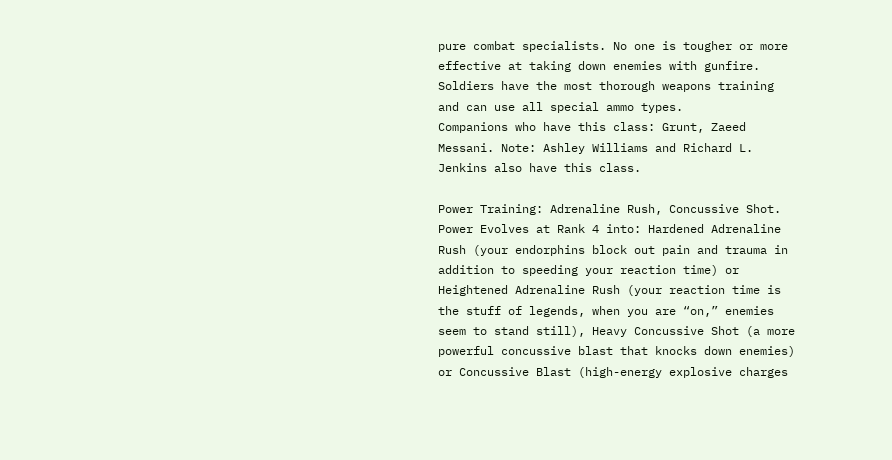pure combat specialists. No one is tougher or more effective at taking down enemies with gunfire. Soldiers have the most thorough weapons training and can use all special ammo types.
Companions who have this class: Grunt, Zaeed Messani. Note: Ashley Williams and Richard L. Jenkins also have this class.

Power Training: Adrenaline Rush, Concussive Shot.
Power Evolves at Rank 4 into: Hardened Adrenaline Rush (your endorphins block out pain and trauma in addition to speeding your reaction time) or Heightened Adrenaline Rush (your reaction time is the stuff of legends, when you are “on,” enemies seem to stand still), Heavy Concussive Shot (a more powerful concussive blast that knocks down enemies) or Concussive Blast (high-energy explosive charges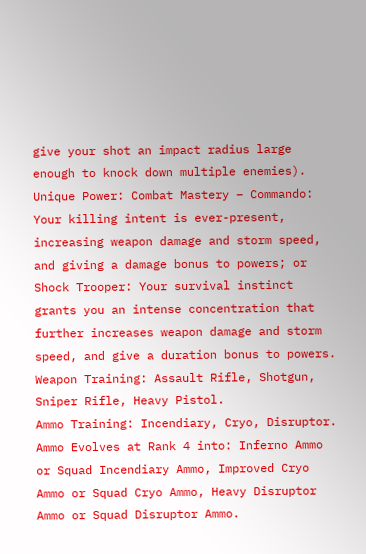give your shot an impact radius large enough to knock down multiple enemies).
Unique Power: Combat Mastery – Commando: Your killing intent is ever-present, increasing weapon damage and storm speed, and giving a damage bonus to powers; or Shock Trooper: Your survival instinct grants you an intense concentration that further increases weapon damage and storm speed, and give a duration bonus to powers.
Weapon Training: Assault Rifle, Shotgun, Sniper Rifle, Heavy Pistol.
Ammo Training: Incendiary, Cryo, Disruptor.
Ammo Evolves at Rank 4 into: Inferno Ammo or Squad Incendiary Ammo, Improved Cryo Ammo or Squad Cryo Ammo, Heavy Disruptor Ammo or Squad Disruptor Ammo.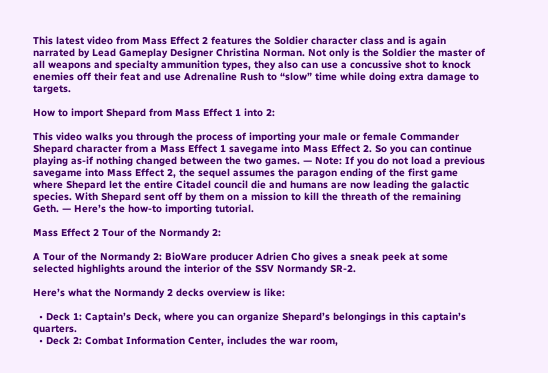This latest video from Mass Effect 2 features the Soldier character class and is again narrated by Lead Gameplay Designer Christina Norman. Not only is the Soldier the master of all weapons and specialty ammunition types, they also can use a concussive shot to knock enemies off their feat and use Adrenaline Rush to “slow” time while doing extra damage to targets.

How to import Shepard from Mass Effect 1 into 2:

This video walks you through the process of importing your male or female Commander Shepard character from a Mass Effect 1 savegame into Mass Effect 2. So you can continue playing as-if nothing changed between the two games. — Note: If you do not load a previous savegame into Mass Effect 2, the sequel assumes the paragon ending of the first game where Shepard let the entire Citadel council die and humans are now leading the galactic species. With Shepard sent off by them on a mission to kill the threath of the remaining Geth. — Here’s the how-to importing tutorial.

Mass Effect 2 Tour of the Normandy 2:

A Tour of the Normandy 2: BioWare producer Adrien Cho gives a sneak peek at some selected highlights around the interior of the SSV Normandy SR-2.

Here’s what the Normandy 2 decks overview is like:

  • Deck 1: Captain’s Deck, where you can organize Shepard’s belongings in this captain’s quarters.
  • Deck 2: Combat Information Center, includes the war room,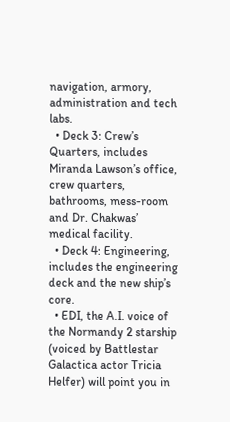navigation, armory, administration and tech labs.
  • Deck 3: Crew’s Quarters, includes Miranda Lawson’s office, crew quarters, bathrooms, mess-room and Dr. Chakwas’ medical facility.
  • Deck 4: Engineering, includes the engineering deck and the new ship’s core.
  • EDI, the A.I. voice of the Normandy 2 starship (voiced by Battlestar Galactica actor Tricia Helfer) will point you in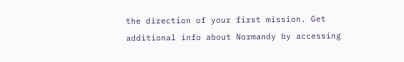the direction of your first mission. Get additional info about Normandy by accessing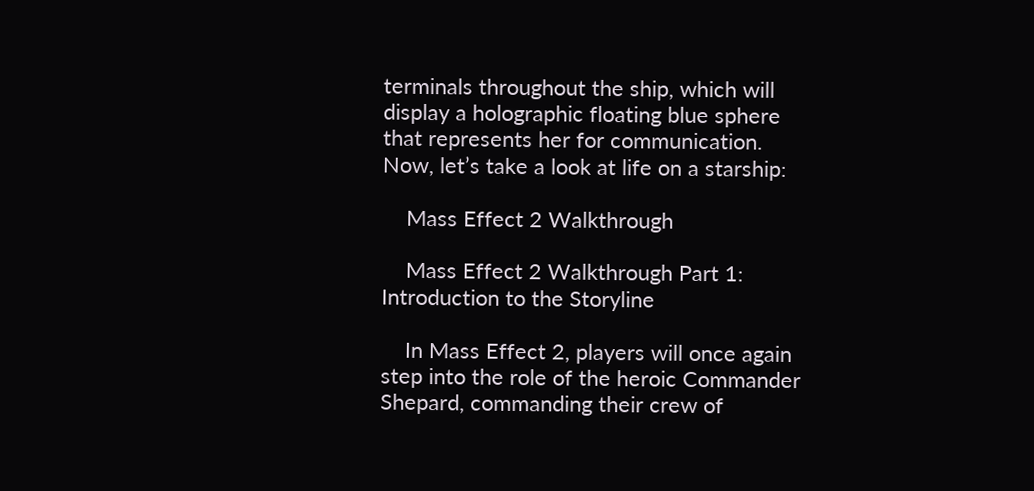terminals throughout the ship, which will display a holographic floating blue sphere that represents her for communication. Now, let’s take a look at life on a starship:

    Mass Effect 2 Walkthrough

    Mass Effect 2 Walkthrough Part 1: Introduction to the Storyline

    In Mass Effect 2, players will once again step into the role of the heroic Commander Shepard, commanding their crew of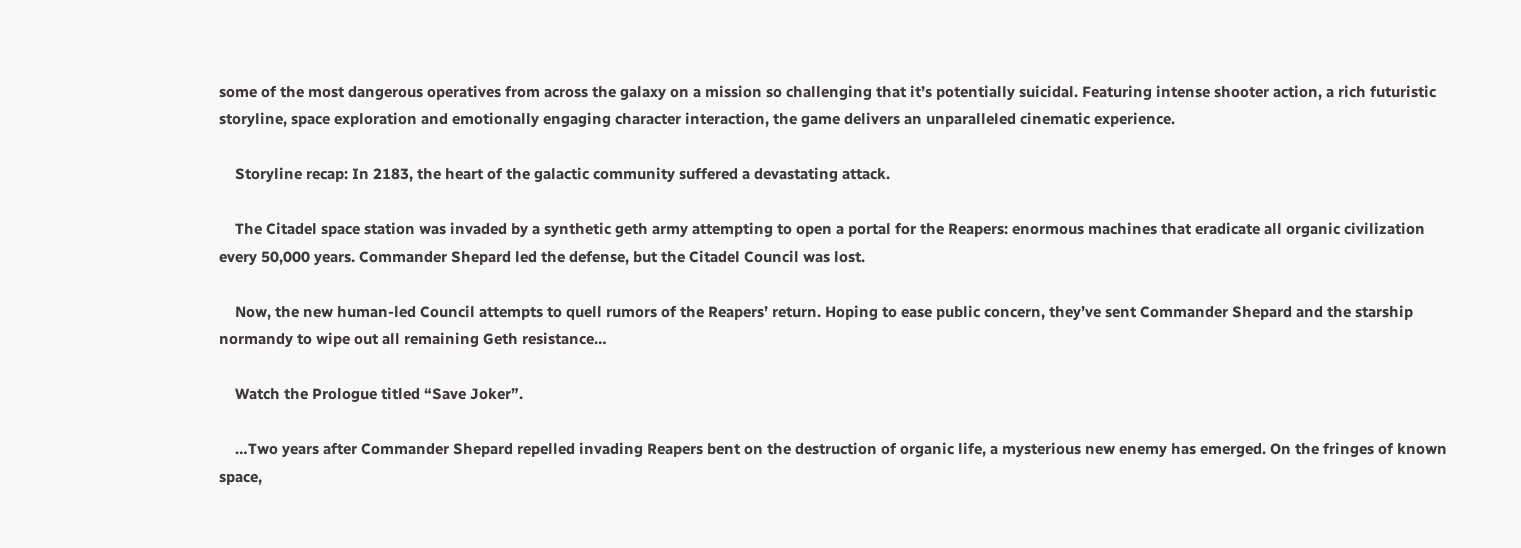some of the most dangerous operatives from across the galaxy on a mission so challenging that it’s potentially suicidal. Featuring intense shooter action, a rich futuristic storyline, space exploration and emotionally engaging character interaction, the game delivers an unparalleled cinematic experience.

    Storyline recap: In 2183, the heart of the galactic community suffered a devastating attack.

    The Citadel space station was invaded by a synthetic geth army attempting to open a portal for the Reapers: enormous machines that eradicate all organic civilization every 50,000 years. Commander Shepard led the defense, but the Citadel Council was lost.

    Now, the new human-led Council attempts to quell rumors of the Reapers’ return. Hoping to ease public concern, they’ve sent Commander Shepard and the starship normandy to wipe out all remaining Geth resistance…

    Watch the Prologue titled “Save Joker”.

    …Two years after Commander Shepard repelled invading Reapers bent on the destruction of organic life, a mysterious new enemy has emerged. On the fringes of known space,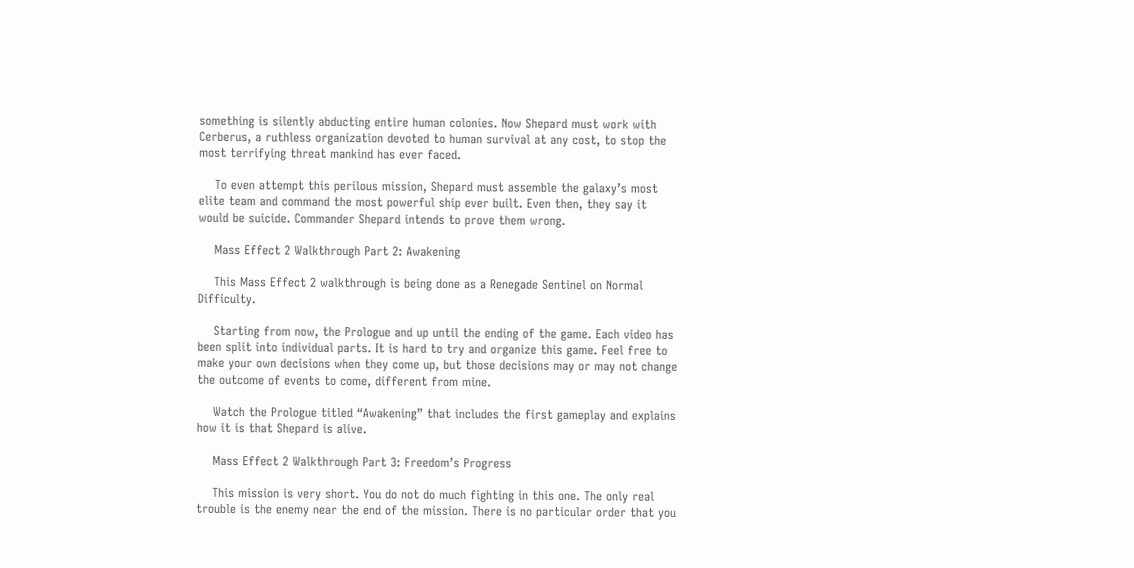something is silently abducting entire human colonies. Now Shepard must work with Cerberus, a ruthless organization devoted to human survival at any cost, to stop the most terrifying threat mankind has ever faced.

    To even attempt this perilous mission, Shepard must assemble the galaxy’s most elite team and command the most powerful ship ever built. Even then, they say it would be suicide. Commander Shepard intends to prove them wrong.

    Mass Effect 2 Walkthrough Part 2: Awakening

    This Mass Effect 2 walkthrough is being done as a Renegade Sentinel on Normal Difficulty.

    Starting from now, the Prologue and up until the ending of the game. Each video has been split into individual parts. It is hard to try and organize this game. Feel free to make your own decisions when they come up, but those decisions may or may not change the outcome of events to come, different from mine.

    Watch the Prologue titled “Awakening” that includes the first gameplay and explains how it is that Shepard is alive.

    Mass Effect 2 Walkthrough Part 3: Freedom’s Progress

    This mission is very short. You do not do much fighting in this one. The only real trouble is the enemy near the end of the mission. There is no particular order that you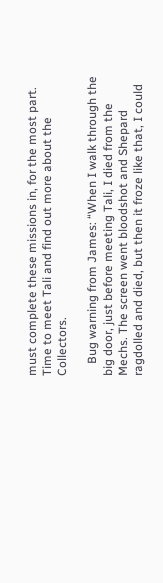must complete these missions in, for the most part. Time to meet Tali and find out more about the Collectors.

    Bug warning from James: “When I walk through the big door, just before meeting Tali, I died from the Mechs. The screen went bloodshot and Shepard ragdolled and died, but then it froze like that, I could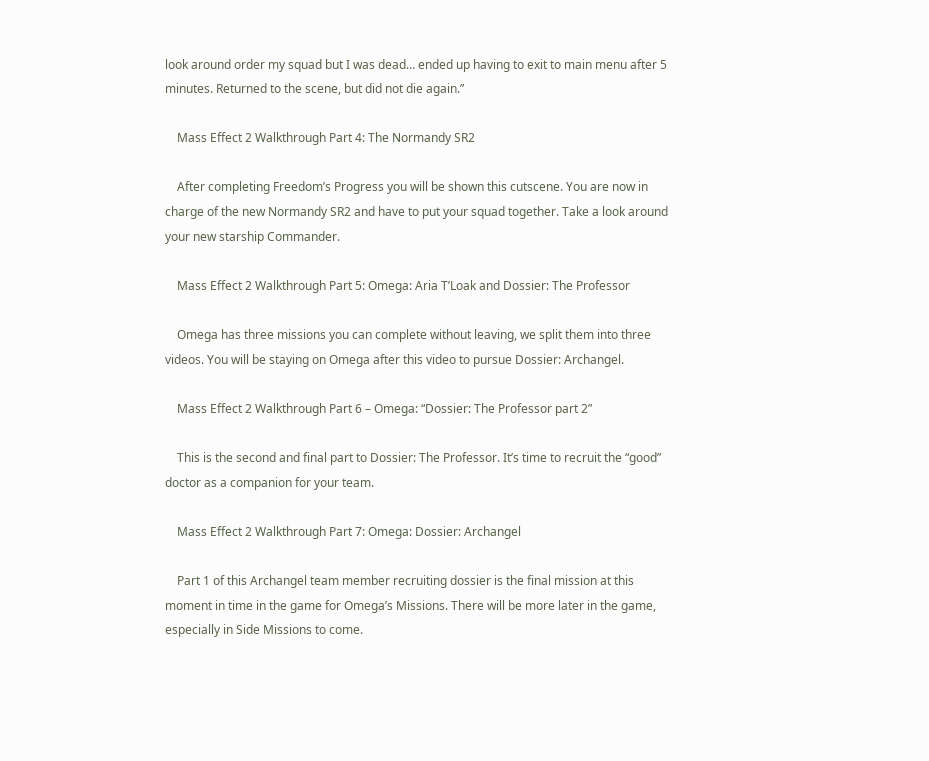look around order my squad but I was dead… ended up having to exit to main menu after 5 minutes. Returned to the scene, but did not die again.”

    Mass Effect 2 Walkthrough Part 4: The Normandy SR2

    After completing Freedom’s Progress you will be shown this cutscene. You are now in charge of the new Normandy SR2 and have to put your squad together. Take a look around your new starship Commander.

    Mass Effect 2 Walkthrough Part 5: Omega: Aria T’Loak and Dossier: The Professor

    Omega has three missions you can complete without leaving, we split them into three videos. You will be staying on Omega after this video to pursue Dossier: Archangel.

    Mass Effect 2 Walkthrough Part 6 – Omega: “Dossier: The Professor part 2”

    This is the second and final part to Dossier: The Professor. It’s time to recruit the “good” doctor as a companion for your team.

    Mass Effect 2 Walkthrough Part 7: Omega: Dossier: Archangel

    Part 1 of this Archangel team member recruiting dossier is the final mission at this moment in time in the game for Omega’s Missions. There will be more later in the game, especially in Side Missions to come.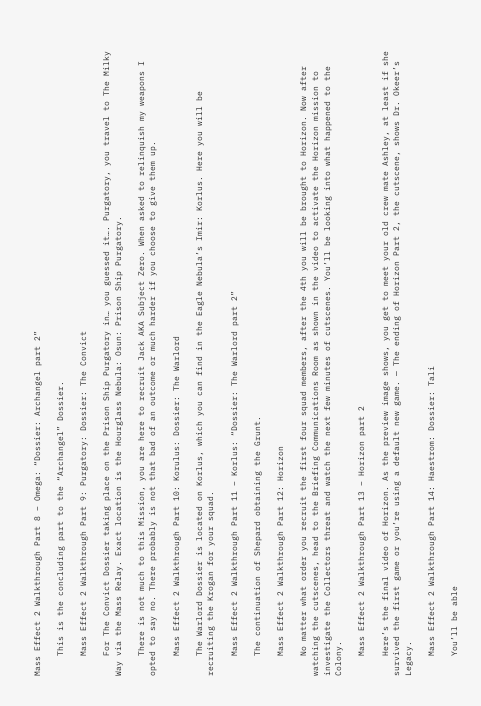Mass Effect 2 Walkthrough Part 8 – Omega: “Dossier: Archangel part 2”

    This is the concluding part to the “Archangel” Dossier.

    Mass Effect 2 Walkthrough Part 9: Purgatory: Dossier: The Convict

    For The Convict Dossier taking place on the Prison Ship Purgatory in… you guessed it…. Purgatory, you travel to The Milky Way via the Mass Relay. Exact location is the Hourglass Nebula: Osun: Prison Ship Purgatory.

    There is not much to this Mission, you are here to recruit Jack AKA Subject Zero. When asked to relinquish my weapons I opted to say no. There probably is not that bad of an outcome or much harder if you choose to give them up.

    Mass Effect 2 Walkthrough Part 10: Korulus: Dossier: The Warlord

    The Warlord Dossier is located on Korlus, which you can find in the Eagle Nebula’s Imir: Korlus. Here you will be recruiting the Krogan for your squad.

    Mass Effect 2 Walkthrough Part 11 – Korlus: “Dossier: The Warlord part 2”

    The continuation of Shepard obtaining the Grunt.

    Mass Effect 2 Walkthrough Part 12: Horizon

    No matter what order you recruit the first four squad members, after the 4th you will be brought to Horizon. Now after watching the cutscenes, head to the Briefing Communications Room as shown in the video to activate the Horizon mission to investigate the Collectors threat and watch the next few minutes of cutscenes. You’ll be looking into what happened to the Colony.

    Mass Effect 2 Walkthrough Part 13 – Horizon part 2

    Here’s the final video of Horizon. As the preview image shows, you get to meet your old crew mate Ashley, at least if she survived the first game or you’re using a default new game. — The ending of Horizon Part 2, the cutscene, shows Dr. Okeer’s Legacy.

    Mass Effect 2 Walkthrough Part 14: Haestrom: Dossier: Tali

    You’ll be able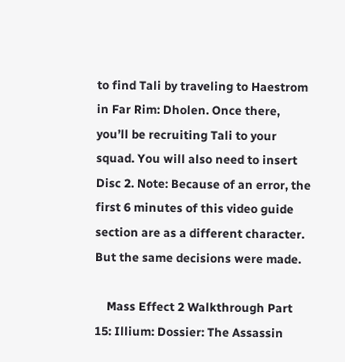to find Tali by traveling to Haestrom in Far Rim: Dholen. Once there, you’ll be recruiting Tali to your squad. You will also need to insert Disc 2. Note: Because of an error, the first 6 minutes of this video guide section are as a different character. But the same decisions were made.

    Mass Effect 2 Walkthrough Part 15: Illium: Dossier: The Assassin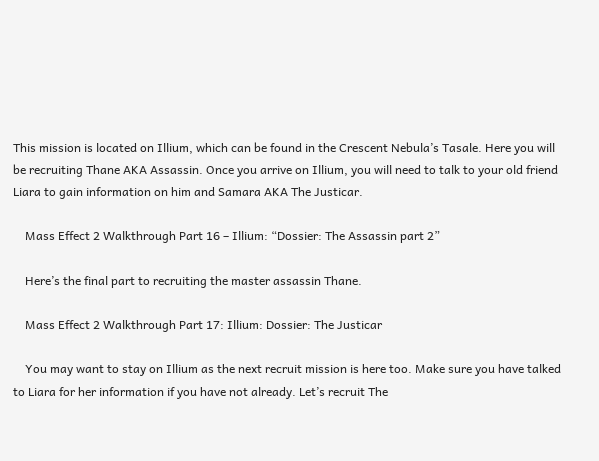This mission is located on Illium, which can be found in the Crescent Nebula’s Tasale. Here you will be recruiting Thane AKA Assassin. Once you arrive on Illium, you will need to talk to your old friend Liara to gain information on him and Samara AKA The Justicar.

    Mass Effect 2 Walkthrough Part 16 – Illium: “Dossier: The Assassin part 2”

    Here’s the final part to recruiting the master assassin Thane.

    Mass Effect 2 Walkthrough Part 17: Illium: Dossier: The Justicar

    You may want to stay on Illium as the next recruit mission is here too. Make sure you have talked to Liara for her information if you have not already. Let’s recruit The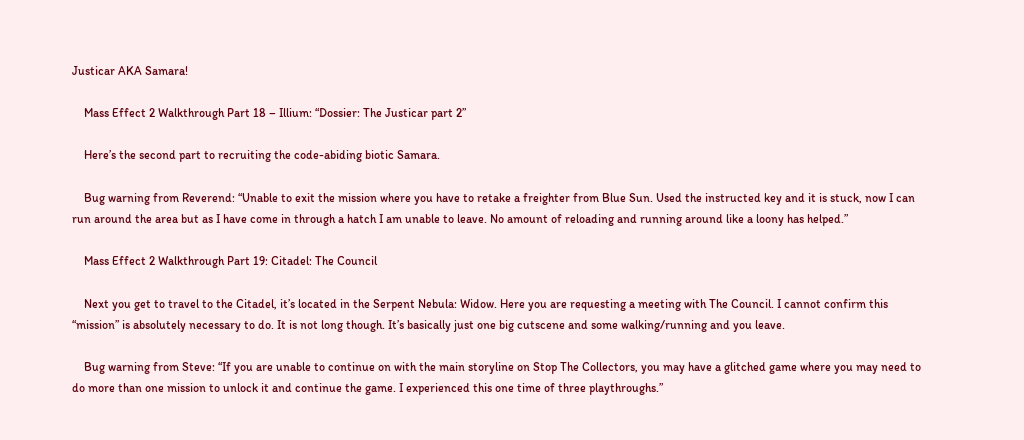Justicar AKA Samara!

    Mass Effect 2 Walkthrough Part 18 – Illium: “Dossier: The Justicar part 2”

    Here’s the second part to recruiting the code-abiding biotic Samara.

    Bug warning from Reverend: “Unable to exit the mission where you have to retake a freighter from Blue Sun. Used the instructed key and it is stuck, now I can run around the area but as I have come in through a hatch I am unable to leave. No amount of reloading and running around like a loony has helped.”

    Mass Effect 2 Walkthrough Part 19: Citadel: The Council

    Next you get to travel to the Citadel, it’s located in the Serpent Nebula: Widow. Here you are requesting a meeting with The Council. I cannot confirm this “mission” is absolutely necessary to do. It is not long though. It’s basically just one big cutscene and some walking/running and you leave.

    Bug warning from Steve: “If you are unable to continue on with the main storyline on Stop The Collectors, you may have a glitched game where you may need to do more than one mission to unlock it and continue the game. I experienced this one time of three playthroughs.”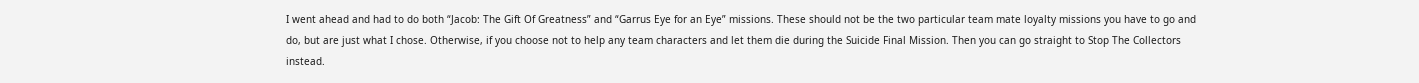I went ahead and had to do both “Jacob: The Gift Of Greatness” and “Garrus Eye for an Eye” missions. These should not be the two particular team mate loyalty missions you have to go and do, but are just what I chose. Otherwise, if you choose not to help any team characters and let them die during the Suicide Final Mission. Then you can go straight to Stop The Collectors instead.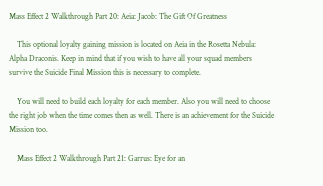Mass Effect 2 Walkthrough Part 20: Aeia: Jacob: The Gift Of Greatness

    This optional loyalty gaining mission is located on Aeia in the Rosetta Nebula: Alpha Draconis. Keep in mind that if you wish to have all your squad members survive the Suicide Final Mission this is necessary to complete.

    You will need to build each loyalty for each member. Also you will need to choose the right job when the time comes then as well. There is an achievement for the Suicide Mission too.

    Mass Effect 2 Walkthrough Part 21: Garrus: Eye for an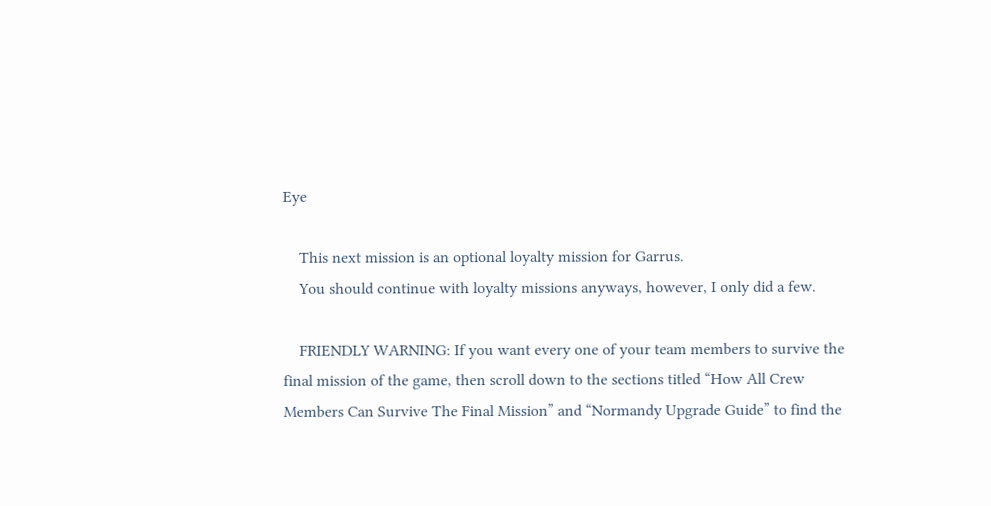Eye

    This next mission is an optional loyalty mission for Garrus.
    You should continue with loyalty missions anyways, however, I only did a few.

    FRIENDLY WARNING: If you want every one of your team members to survive the final mission of the game, then scroll down to the sections titled “How All Crew Members Can Survive The Final Mission” and “Normandy Upgrade Guide” to find the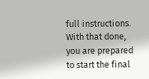full instructions. With that done, you are prepared to start the final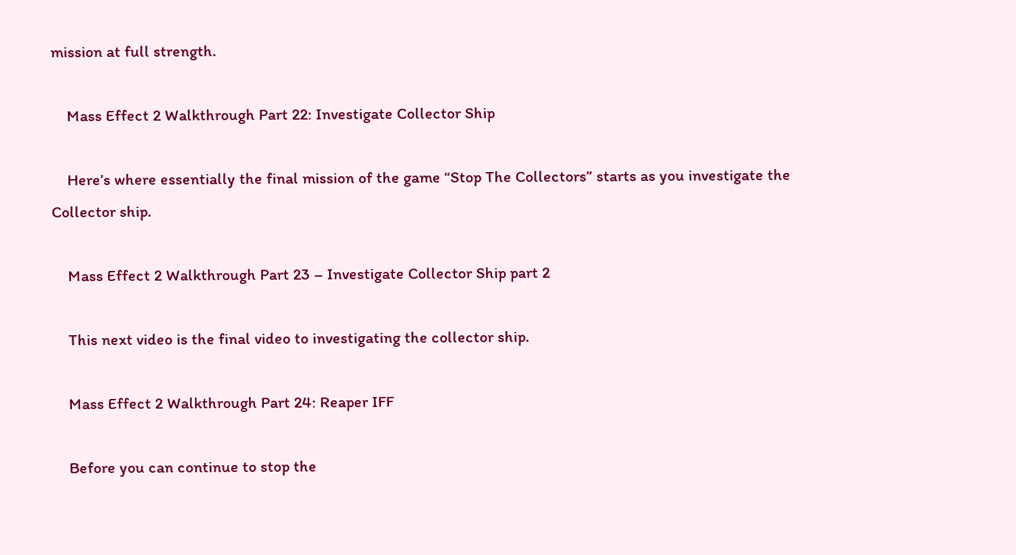mission at full strength.

    Mass Effect 2 Walkthrough Part 22: Investigate Collector Ship

    Here’s where essentially the final mission of the game “Stop The Collectors” starts as you investigate the Collector ship.

    Mass Effect 2 Walkthrough Part 23 – Investigate Collector Ship part 2

    This next video is the final video to investigating the collector ship.

    Mass Effect 2 Walkthrough Part 24: Reaper IFF

    Before you can continue to stop the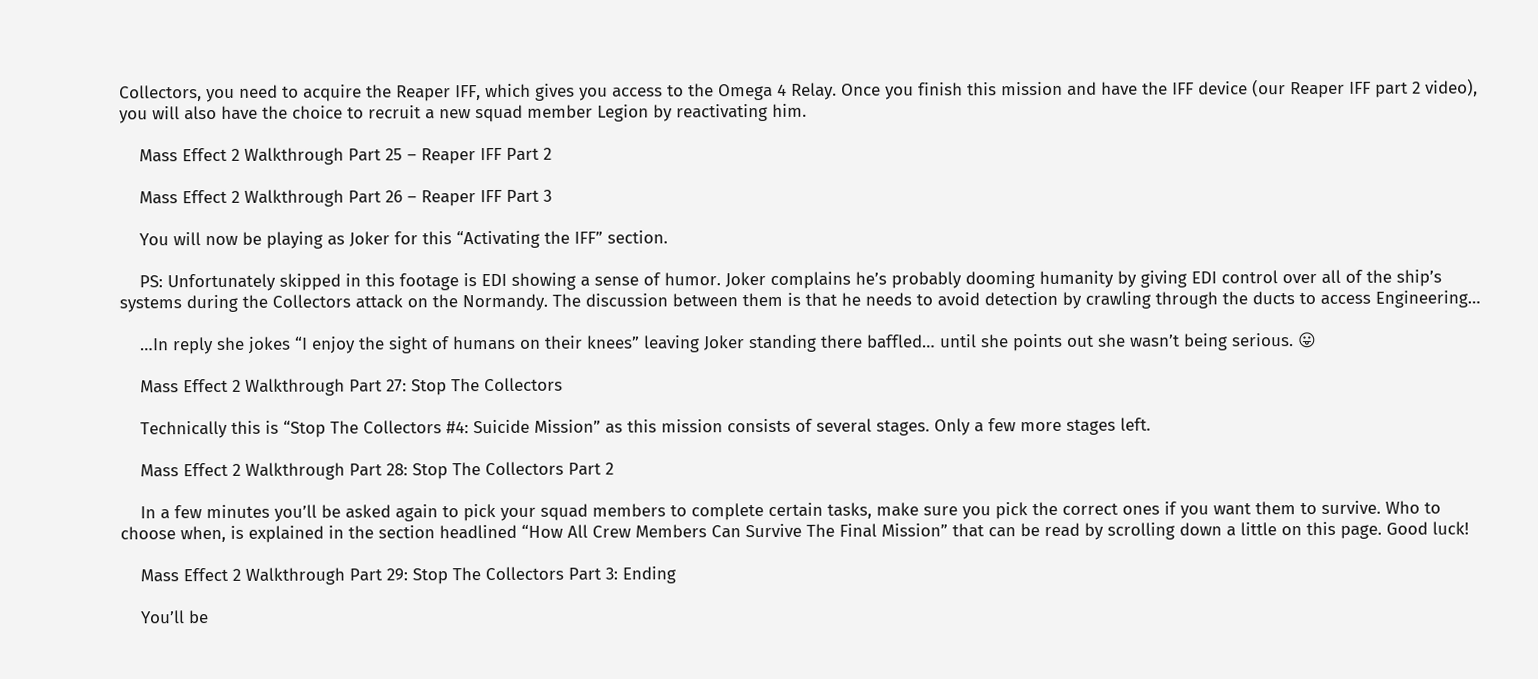Collectors, you need to acquire the Reaper IFF, which gives you access to the Omega 4 Relay. Once you finish this mission and have the IFF device (our Reaper IFF part 2 video), you will also have the choice to recruit a new squad member Legion by reactivating him.

    Mass Effect 2 Walkthrough Part 25 – Reaper IFF Part 2

    Mass Effect 2 Walkthrough Part 26 – Reaper IFF Part 3

    You will now be playing as Joker for this “Activating the IFF” section.

    PS: Unfortunately skipped in this footage is EDI showing a sense of humor. Joker complains he’s probably dooming humanity by giving EDI control over all of the ship’s systems during the Collectors attack on the Normandy. The discussion between them is that he needs to avoid detection by crawling through the ducts to access Engineering…

    …In reply she jokes “I enjoy the sight of humans on their knees” leaving Joker standing there baffled… until she points out she wasn’t being serious. 😛

    Mass Effect 2 Walkthrough Part 27: Stop The Collectors

    Technically this is “Stop The Collectors #4: Suicide Mission” as this mission consists of several stages. Only a few more stages left.

    Mass Effect 2 Walkthrough Part 28: Stop The Collectors Part 2

    In a few minutes you’ll be asked again to pick your squad members to complete certain tasks, make sure you pick the correct ones if you want them to survive. Who to choose when, is explained in the section headlined “How All Crew Members Can Survive The Final Mission” that can be read by scrolling down a little on this page. Good luck!

    Mass Effect 2 Walkthrough Part 29: Stop The Collectors Part 3: Ending

    You’ll be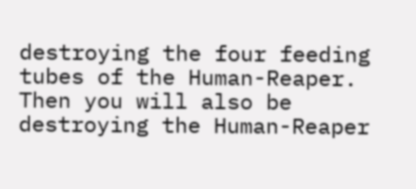destroying the four feeding tubes of the Human-Reaper. Then you will also be destroying the Human-Reaper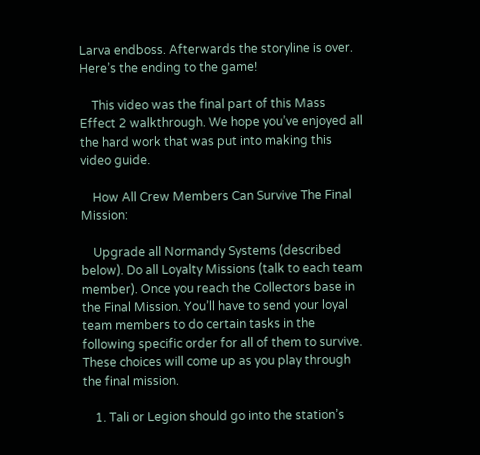Larva endboss. Afterwards the storyline is over. Here’s the ending to the game!

    This video was the final part of this Mass Effect 2 walkthrough. We hope you’ve enjoyed all the hard work that was put into making this video guide.

    How All Crew Members Can Survive The Final Mission:

    Upgrade all Normandy Systems (described below). Do all Loyalty Missions (talk to each team member). Once you reach the Collectors base in the Final Mission. You’ll have to send your loyal team members to do certain tasks in the following specific order for all of them to survive. These choices will come up as you play through the final mission.

    1. Tali or Legion should go into the station’s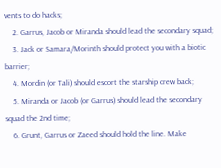vents to do hacks;
    2. Garrus, Jacob or Miranda should lead the secondary squad;
    3. Jack or Samara/Morinth should protect you with a biotic barrier;
    4. Mordin (or Tali) should escort the starship crew back;
    5. Miranda or Jacob (or Garrus) should lead the secondary squad the 2nd time;
    6. Grunt, Garrus or Zaeed should hold the line. Make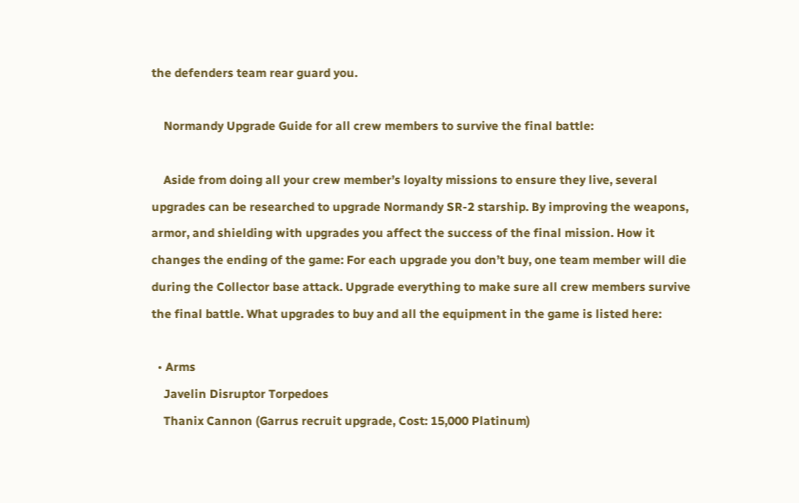the defenders team rear guard you.

    Normandy Upgrade Guide for all crew members to survive the final battle:

    Aside from doing all your crew member’s loyalty missions to ensure they live, several upgrades can be researched to upgrade Normandy SR-2 starship. By improving the weapons, armor, and shielding with upgrades you affect the success of the final mission. How it changes the ending of the game: For each upgrade you don’t buy, one team member will die during the Collector base attack. Upgrade everything to make sure all crew members survive the final battle. What upgrades to buy and all the equipment in the game is listed here:

  • Arms
    Javelin Disruptor Torpedoes
    Thanix Cannon (Garrus recruit upgrade, Cost: 15,000 Platinum)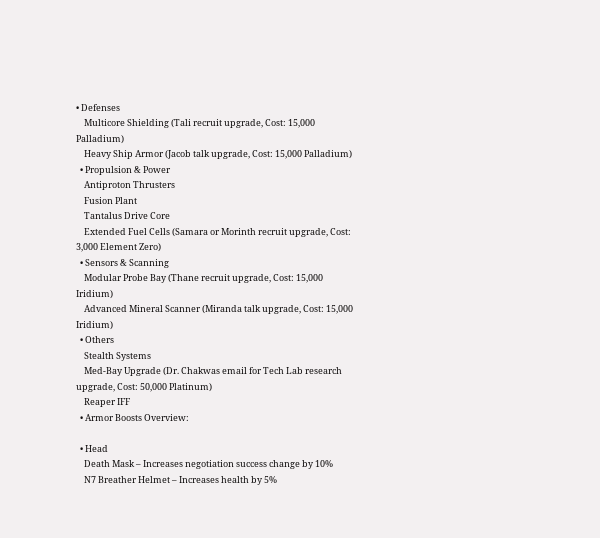• Defenses
    Multicore Shielding (Tali recruit upgrade, Cost: 15,000 Palladium)
    Heavy Ship Armor (Jacob talk upgrade, Cost: 15,000 Palladium)
  • Propulsion & Power
    Antiproton Thrusters
    Fusion Plant
    Tantalus Drive Core
    Extended Fuel Cells (Samara or Morinth recruit upgrade, Cost: 3,000 Element Zero)
  • Sensors & Scanning
    Modular Probe Bay (Thane recruit upgrade, Cost: 15,000 Iridium)
    Advanced Mineral Scanner (Miranda talk upgrade, Cost: 15,000 Iridium)
  • Others
    Stealth Systems
    Med-Bay Upgrade (Dr. Chakwas email for Tech Lab research upgrade, Cost: 50,000 Platinum)
    Reaper IFF
  • Armor Boosts Overview:

  • Head
    Death Mask – Increases negotiation success change by 10%
    N7 Breather Helmet – Increases health by 5%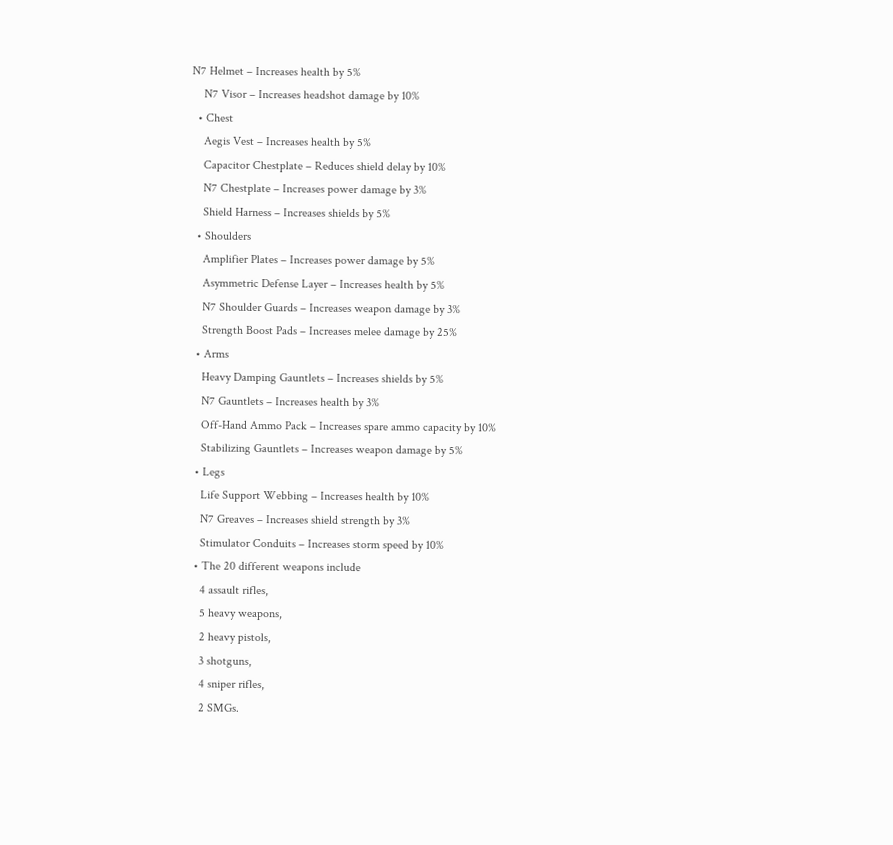N7 Helmet – Increases health by 5%
    N7 Visor – Increases headshot damage by 10%
  • Chest
    Aegis Vest – Increases health by 5%
    Capacitor Chestplate – Reduces shield delay by 10%
    N7 Chestplate – Increases power damage by 3%
    Shield Harness – Increases shields by 5%
  • Shoulders
    Amplifier Plates – Increases power damage by 5%
    Asymmetric Defense Layer – Increases health by 5%
    N7 Shoulder Guards – Increases weapon damage by 3%
    Strength Boost Pads – Increases melee damage by 25%
  • Arms
    Heavy Damping Gauntlets – Increases shields by 5%
    N7 Gauntlets – Increases health by 3%
    Off-Hand Ammo Pack – Increases spare ammo capacity by 10%
    Stabilizing Gauntlets – Increases weapon damage by 5%
  • Legs
    Life Support Webbing – Increases health by 10%
    N7 Greaves – Increases shield strength by 3%
    Stimulator Conduits – Increases storm speed by 10%
  • The 20 different weapons include
    4 assault rifles,
    5 heavy weapons,
    2 heavy pistols,
    3 shotguns,
    4 sniper rifles,
    2 SMGs.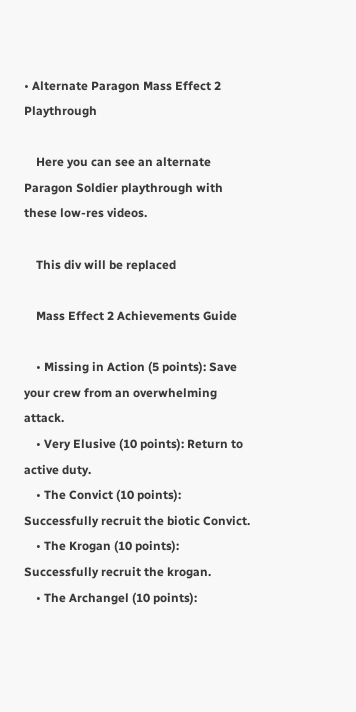• Alternate Paragon Mass Effect 2 Playthrough

    Here you can see an alternate Paragon Soldier playthrough with these low-res videos.

    This div will be replaced

    Mass Effect 2 Achievements Guide

    • Missing in Action (5 points): Save your crew from an overwhelming attack.
    • Very Elusive (10 points): Return to active duty.
    • The Convict (10 points): Successfully recruit the biotic Convict.
    • The Krogan (10 points): Successfully recruit the krogan.
    • The Archangel (10 points):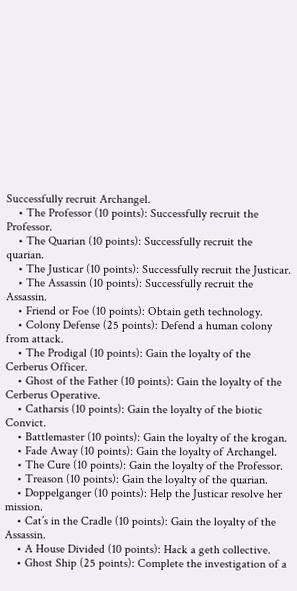Successfully recruit Archangel.
    • The Professor (10 points): Successfully recruit the Professor.
    • The Quarian (10 points): Successfully recruit the quarian.
    • The Justicar (10 points): Successfully recruit the Justicar.
    • The Assassin (10 points): Successfully recruit the Assassin.
    • Friend or Foe (10 points): Obtain geth technology.
    • Colony Defense (25 points): Defend a human colony from attack.
    • The Prodigal (10 points): Gain the loyalty of the Cerberus Officer.
    • Ghost of the Father (10 points): Gain the loyalty of the Cerberus Operative.
    • Catharsis (10 points): Gain the loyalty of the biotic Convict.
    • Battlemaster (10 points): Gain the loyalty of the krogan.
    • Fade Away (10 points): Gain the loyalty of Archangel.
    • The Cure (10 points): Gain the loyalty of the Professor.
    • Treason (10 points): Gain the loyalty of the quarian.
    • Doppelganger (10 points): Help the Justicar resolve her mission.
    • Cat’s in the Cradle (10 points): Gain the loyalty of the Assassin.
    • A House Divided (10 points): Hack a geth collective.
    • Ghost Ship (25 points): Complete the investigation of a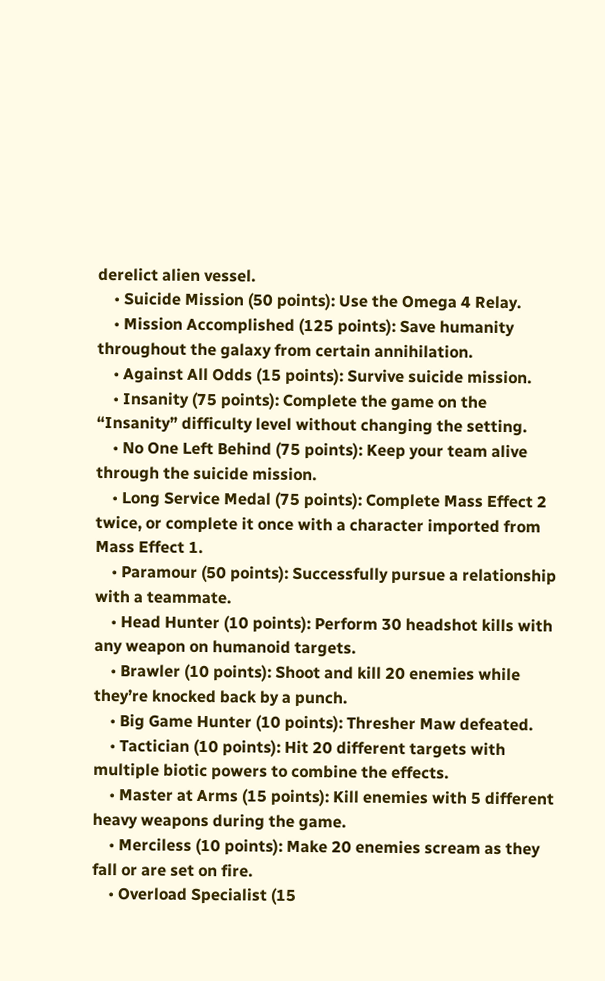derelict alien vessel.
    • Suicide Mission (50 points): Use the Omega 4 Relay.
    • Mission Accomplished (125 points): Save humanity throughout the galaxy from certain annihilation.
    • Against All Odds (15 points): Survive suicide mission.
    • Insanity (75 points): Complete the game on the “Insanity” difficulty level without changing the setting.
    • No One Left Behind (75 points): Keep your team alive through the suicide mission.
    • Long Service Medal (75 points): Complete Mass Effect 2 twice, or complete it once with a character imported from Mass Effect 1.
    • Paramour (50 points): Successfully pursue a relationship with a teammate.
    • Head Hunter (10 points): Perform 30 headshot kills with any weapon on humanoid targets.
    • Brawler (10 points): Shoot and kill 20 enemies while they’re knocked back by a punch.
    • Big Game Hunter (10 points): Thresher Maw defeated.
    • Tactician (10 points): Hit 20 different targets with multiple biotic powers to combine the effects.
    • Master at Arms (15 points): Kill enemies with 5 different heavy weapons during the game.
    • Merciless (10 points): Make 20 enemies scream as they fall or are set on fire.
    • Overload Specialist (15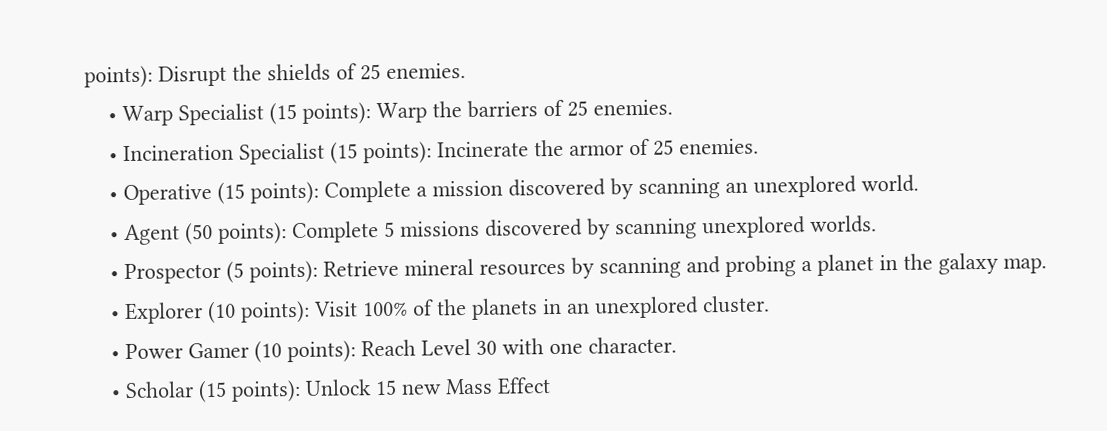points): Disrupt the shields of 25 enemies.
    • Warp Specialist (15 points): Warp the barriers of 25 enemies.
    • Incineration Specialist (15 points): Incinerate the armor of 25 enemies.
    • Operative (15 points): Complete a mission discovered by scanning an unexplored world.
    • Agent (50 points): Complete 5 missions discovered by scanning unexplored worlds.
    • Prospector (5 points): Retrieve mineral resources by scanning and probing a planet in the galaxy map.
    • Explorer (10 points): Visit 100% of the planets in an unexplored cluster.
    • Power Gamer (10 points): Reach Level 30 with one character.
    • Scholar (15 points): Unlock 15 new Mass Effect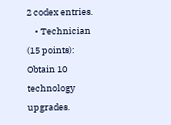2 codex entries.
    • Technician (15 points): Obtain 10 technology upgrades.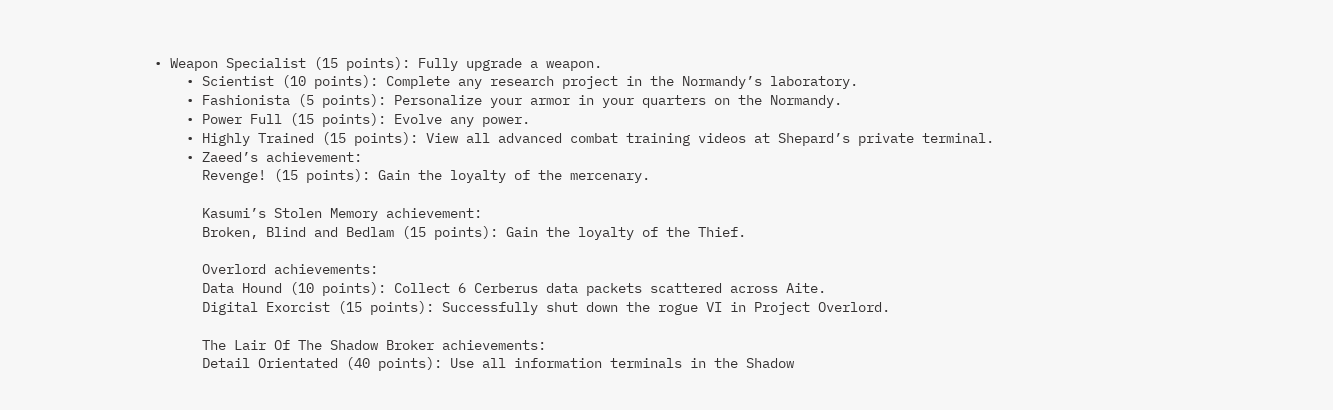• Weapon Specialist (15 points): Fully upgrade a weapon.
    • Scientist (10 points): Complete any research project in the Normandy’s laboratory.
    • Fashionista (5 points): Personalize your armor in your quarters on the Normandy.
    • Power Full (15 points): Evolve any power.
    • Highly Trained (15 points): View all advanced combat training videos at Shepard’s private terminal.
    • Zaeed’s achievement:
      Revenge! (15 points): Gain the loyalty of the mercenary.

      Kasumi’s Stolen Memory achievement:
      Broken, Blind and Bedlam (15 points): Gain the loyalty of the Thief.

      Overlord achievements:
      Data Hound (10 points): Collect 6 Cerberus data packets scattered across Aite.
      Digital Exorcist (15 points): Successfully shut down the rogue VI in Project Overlord.

      The Lair Of The Shadow Broker achievements:
      Detail Orientated (40 points): Use all information terminals in the Shadow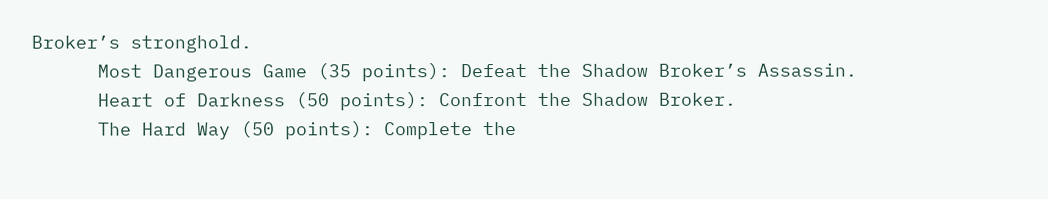Broker’s stronghold.
      Most Dangerous Game (35 points): Defeat the Shadow Broker’s Assassin.
      Heart of Darkness (50 points): Confront the Shadow Broker.
      The Hard Way (50 points): Complete the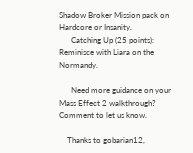Shadow Broker Mission pack on Hardcore or Insanity.
      Catching Up (25 points): Reminisce with Liara on the Normandy.

      Need more guidance on your Mass Effect 2 walkthrough? Comment to let us know.

    Thanks to gobarian12,